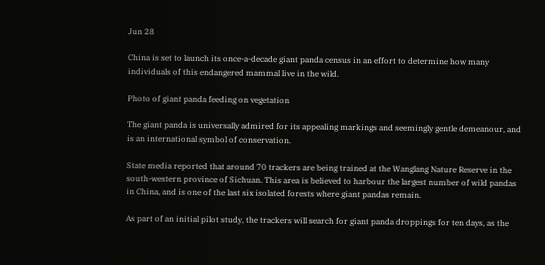Jun 28

China is set to launch its once-a-decade giant panda census in an effort to determine how many individuals of this endangered mammal live in the wild.

Photo of giant panda feeding on vegetation

The giant panda is universally admired for its appealing markings and seemingly gentle demeanour, and is an international symbol of conservation.

State media reported that around 70 trackers are being trained at the Wanglang Nature Reserve in the south-western province of Sichuan. This area is believed to harbour the largest number of wild pandas in China, and is one of the last six isolated forests where giant pandas remain.

As part of an initial pilot study, the trackers will search for giant panda droppings for ten days, as the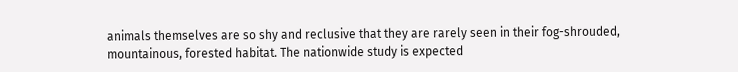animals themselves are so shy and reclusive that they are rarely seen in their fog-shrouded, mountainous, forested habitat. The nationwide study is expected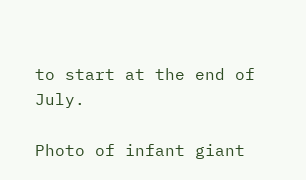to start at the end of July.

Photo of infant giant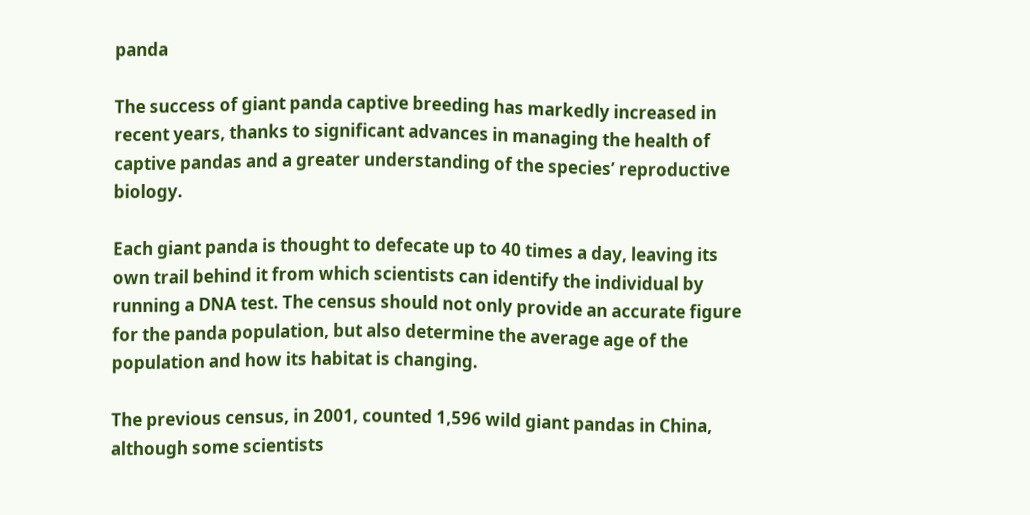panda

The success of giant panda captive breeding has markedly increased in recent years, thanks to significant advances in managing the health of captive pandas and a greater understanding of the species’ reproductive biology.

Each giant panda is thought to defecate up to 40 times a day, leaving its own trail behind it from which scientists can identify the individual by running a DNA test. The census should not only provide an accurate figure for the panda population, but also determine the average age of the population and how its habitat is changing.

The previous census, in 2001, counted 1,596 wild giant pandas in China, although some scientists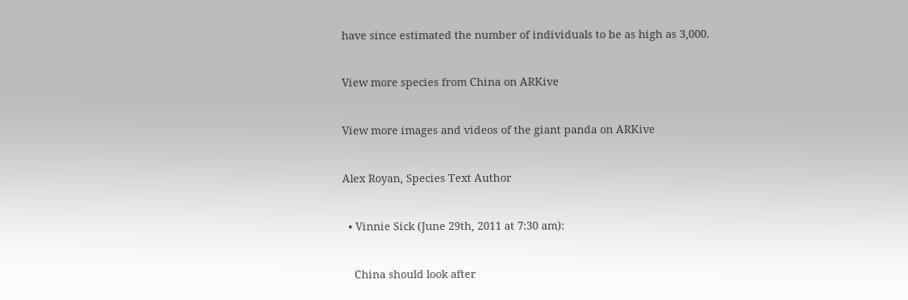have since estimated the number of individuals to be as high as 3,000.

View more species from China on ARKive

View more images and videos of the giant panda on ARKive

Alex Royan, Species Text Author

  • Vinnie Sick (June 29th, 2011 at 7:30 am):

    China should look after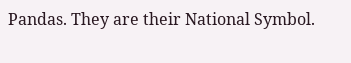Pandas. They are their National Symbol.